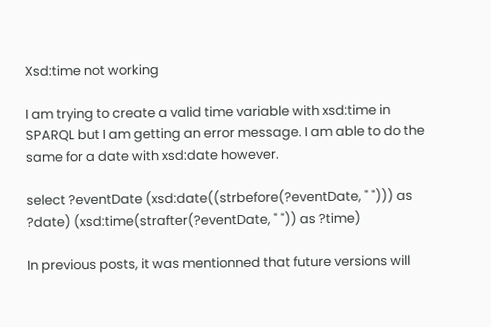Xsd:time not working

I am trying to create a valid time variable with xsd:time in SPARQL but I am getting an error message. I am able to do the same for a date with xsd:date however.

select ?eventDate (xsd:date((strbefore(?eventDate, " "))) as ?date) (xsd:time(strafter(?eventDate, " ")) as ?time)

In previous posts, it was mentionned that future versions will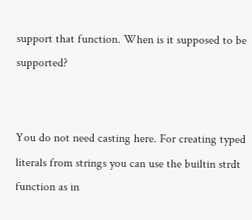support that function. When is it supposed to be supported?


You do not need casting here. For creating typed literals from strings you can use the builtin strdt function as in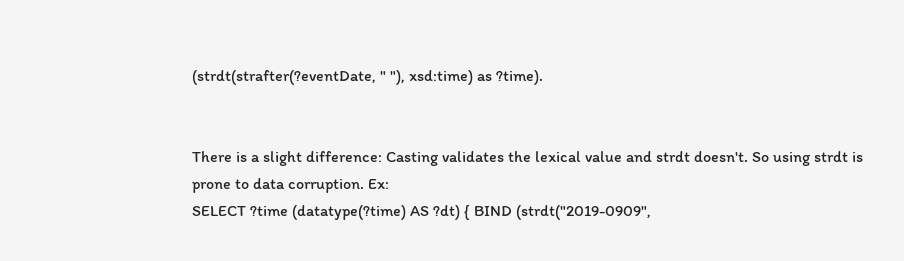(strdt(strafter(?eventDate, " "), xsd:time) as ?time).


There is a slight difference: Casting validates the lexical value and strdt doesn't. So using strdt is prone to data corruption. Ex:
SELECT ?time (datatype(?time) AS ?dt) { BIND (strdt("2019-0909",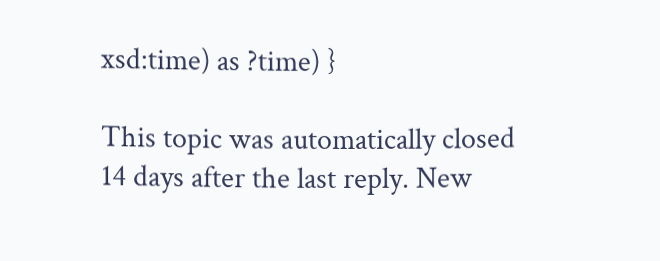xsd:time) as ?time) }

This topic was automatically closed 14 days after the last reply. New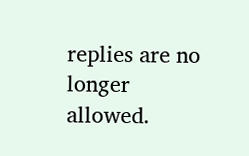replies are no longer allowed.